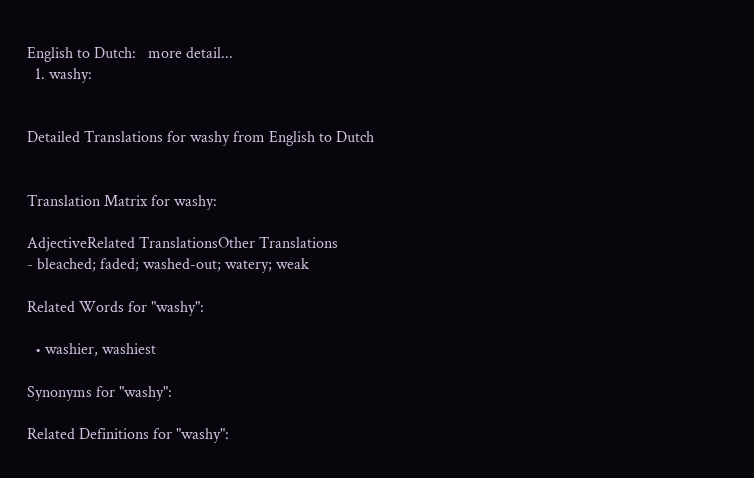English to Dutch:   more detail...
  1. washy:


Detailed Translations for washy from English to Dutch


Translation Matrix for washy:

AdjectiveRelated TranslationsOther Translations
- bleached; faded; washed-out; watery; weak

Related Words for "washy":

  • washier, washiest

Synonyms for "washy":

Related Definitions for "washy":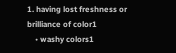1. having lost freshness or brilliance of color1
    • washy colors1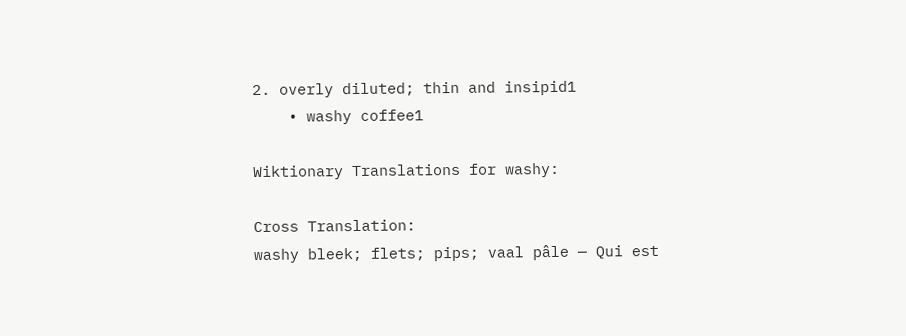2. overly diluted; thin and insipid1
    • washy coffee1

Wiktionary Translations for washy:

Cross Translation:
washy bleek; flets; pips; vaal pâle — Qui est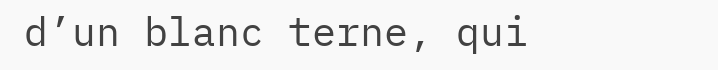d’un blanc terne, qui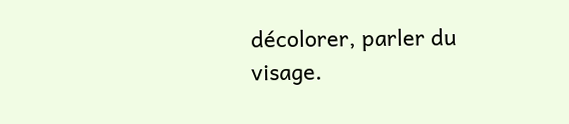décolorer, parler du visage.